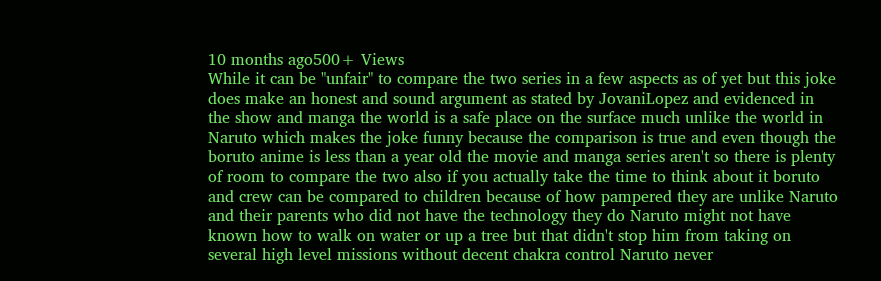10 months ago500+ Views
While it can be "unfair" to compare the two series in a few aspects as of yet but this joke does make an honest and sound argument as stated by JovaniLopez and evidenced in the show and manga the world is a safe place on the surface much unlike the world in Naruto which makes the joke funny because the comparison is true and even though the boruto anime is less than a year old the movie and manga series aren't so there is plenty of room to compare the two also if you actually take the time to think about it boruto and crew can be compared to children because of how pampered they are unlike Naruto and their parents who did not have the technology they do Naruto might not have known how to walk on water or up a tree but that didn't stop him from taking on several high level missions without decent chakra control Naruto never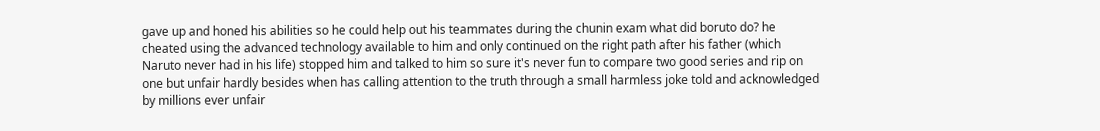gave up and honed his abilities so he could help out his teammates during the chunin exam what did boruto do? he cheated using the advanced technology available to him and only continued on the right path after his father (which Naruto never had in his life) stopped him and talked to him so sure it's never fun to compare two good series and rip on one but unfair hardly besides when has calling attention to the truth through a small harmless joke told and acknowledged by millions ever unfair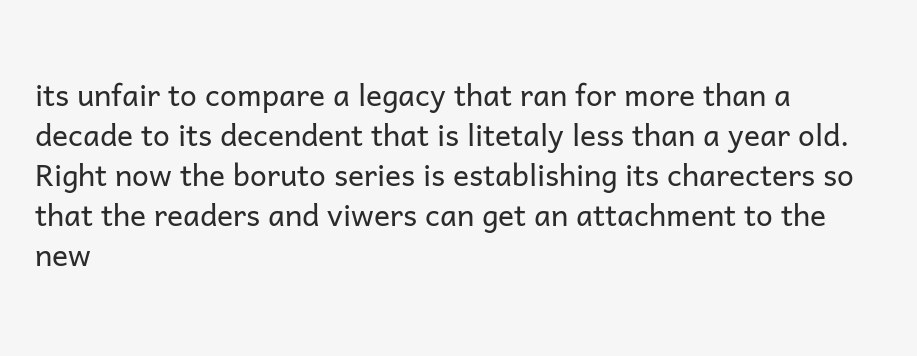its unfair to compare a legacy that ran for more than a decade to its decendent that is litetaly less than a year old. Right now the boruto series is establishing its charecters so that the readers and viwers can get an attachment to the new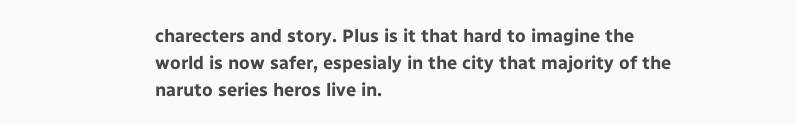charecters and story. Plus is it that hard to imagine the world is now safer, espesialy in the city that majority of the naruto series heros live in.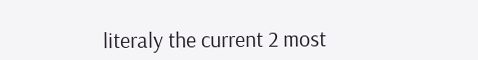literaly the current 2 most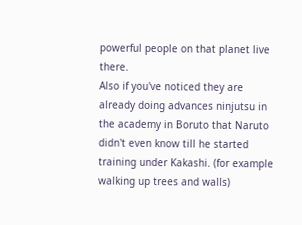powerful people on that planet live there.
Also if you've noticed they are already doing advances ninjutsu in the academy in Boruto that Naruto didn't even know till he started training under Kakashi. (for example walking up trees and walls)